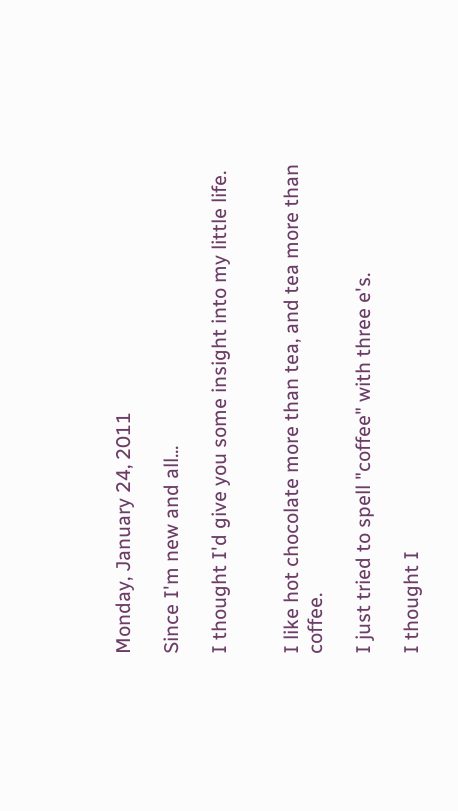Monday, January 24, 2011

Since I'm new and all...

I thought I'd give you some insight into my little life.


I like hot chocolate more than tea, and tea more than coffee.

I just tried to spell "coffee" with three e's.

I thought I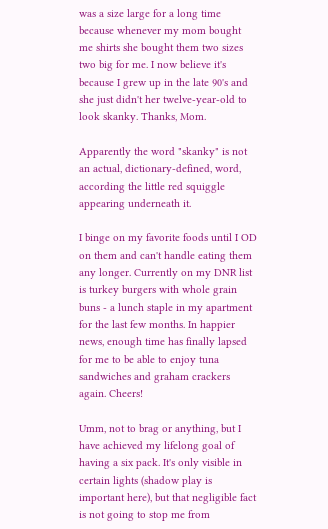was a size large for a long time because whenever my mom bought me shirts she bought them two sizes two big for me. I now believe it's because I grew up in the late 90's and she just didn't her twelve-year-old to look skanky. Thanks, Mom.

Apparently the word "skanky" is not an actual, dictionary-defined, word, according the little red squiggle appearing underneath it.

I binge on my favorite foods until I OD on them and can't handle eating them any longer. Currently on my DNR list is turkey burgers with whole grain buns - a lunch staple in my apartment for the last few months. In happier news, enough time has finally lapsed for me to be able to enjoy tuna sandwiches and graham crackers again. Cheers!

Umm, not to brag or anything, but I have achieved my lifelong goal of having a six pack. It's only visible in certain lights (shadow play is important here), but that negligible fact is not going to stop me from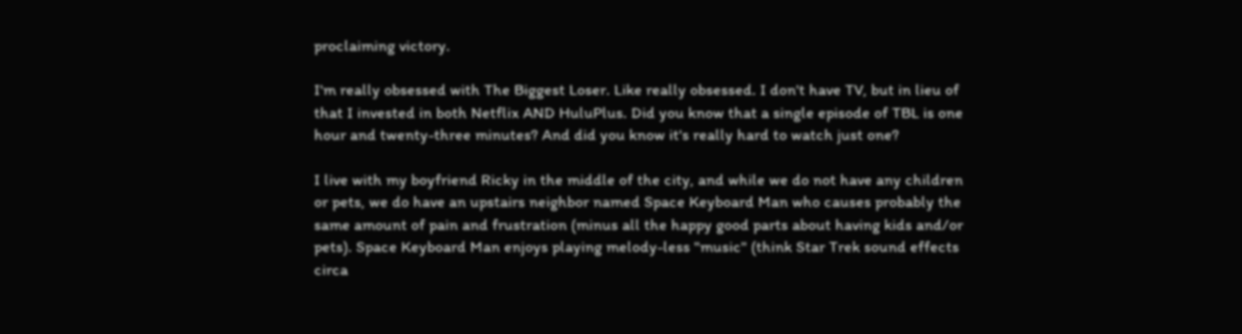proclaiming victory.

I'm really obsessed with The Biggest Loser. Like really obsessed. I don't have TV, but in lieu of that I invested in both Netflix AND HuluPlus. Did you know that a single episode of TBL is one hour and twenty-three minutes? And did you know it's really hard to watch just one?

I live with my boyfriend Ricky in the middle of the city, and while we do not have any children or pets, we do have an upstairs neighbor named Space Keyboard Man who causes probably the same amount of pain and frustration (minus all the happy good parts about having kids and/or pets). Space Keyboard Man enjoys playing melody-less "music" (think Star Trek sound effects circa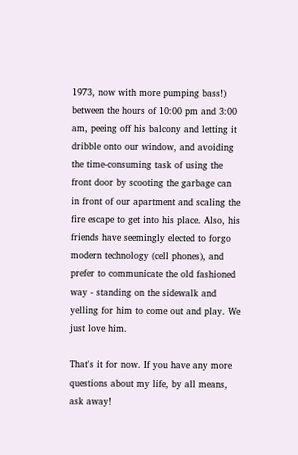1973, now with more pumping bass!) between the hours of 10:00 pm and 3:00 am, peeing off his balcony and letting it dribble onto our window, and avoiding the time-consuming task of using the front door by scooting the garbage can in front of our apartment and scaling the fire escape to get into his place. Also, his friends have seemingly elected to forgo modern technology (cell phones), and prefer to communicate the old fashioned way - standing on the sidewalk and yelling for him to come out and play. We just love him.

That's it for now. If you have any more questions about my life, by all means, ask away!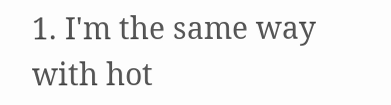1. I'm the same way with hot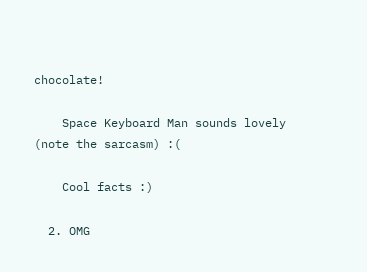chocolate!

    Space Keyboard Man sounds lovely (note the sarcasm) :(

    Cool facts :)

  2. OMG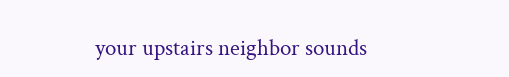your upstairs neighbor sounds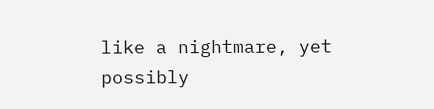like a nightmare, yet possibly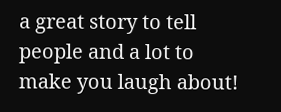a great story to tell people and a lot to make you laugh about!